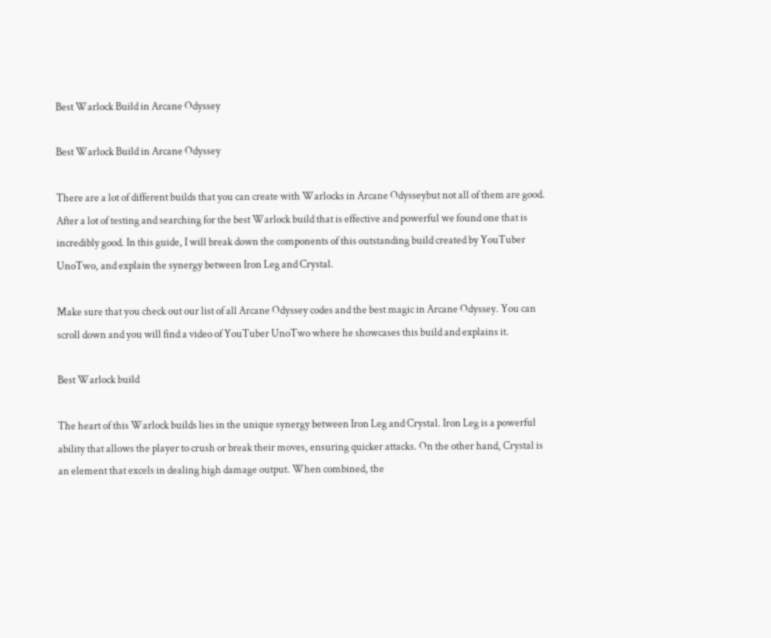Best Warlock Build in Arcane Odyssey

Best Warlock Build in Arcane Odyssey

There are a lot of different builds that you can create with Warlocks in Arcane Odysseybut not all of them are good. After a lot of testing and searching for the best Warlock build that is effective and powerful we found one that is incredibly good. In this guide, I will break down the components of this outstanding build created by YouTuber UnoTwo, and explain the synergy between Iron Leg and Crystal.

Make sure that you check out our list of all Arcane Odyssey codes and the best magic in Arcane Odyssey. You can scroll down and you will find a video of YouTuber UnoTwo where he showcases this build and explains it.

Best Warlock build

The heart of this Warlock builds lies in the unique synergy between Iron Leg and Crystal. Iron Leg is a powerful ability that allows the player to crush or break their moves, ensuring quicker attacks. On the other hand, Crystal is an element that excels in dealing high damage output. When combined, the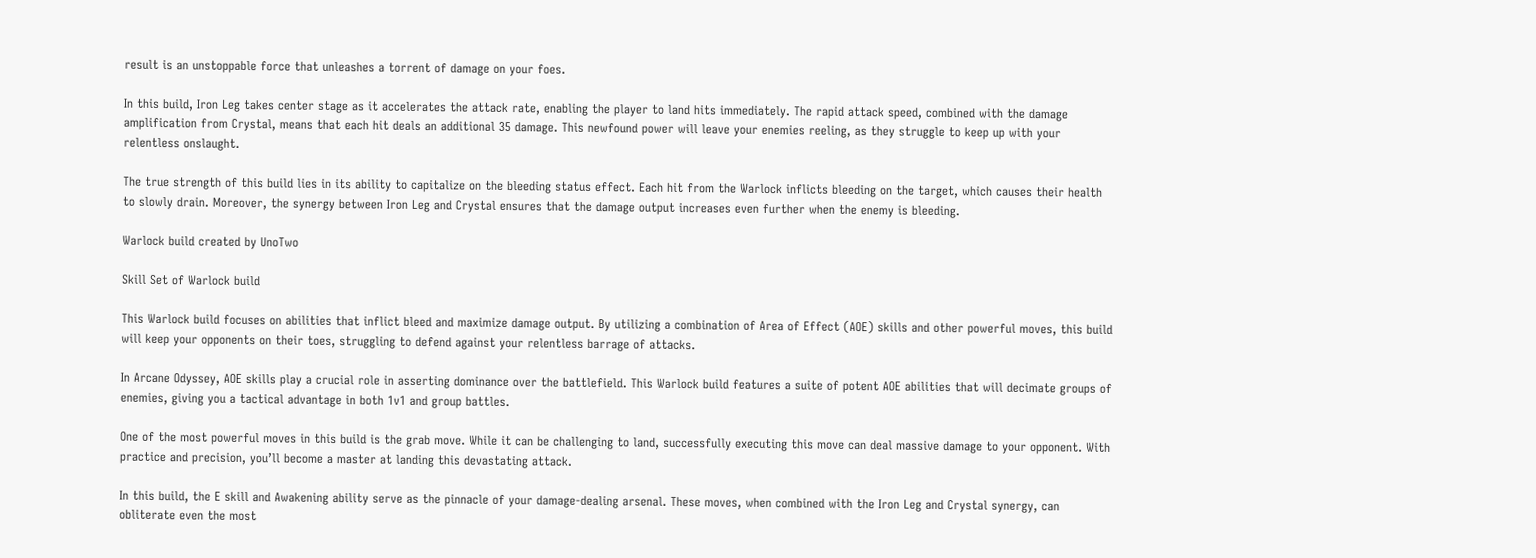result is an unstoppable force that unleashes a torrent of damage on your foes.

In this build, Iron Leg takes center stage as it accelerates the attack rate, enabling the player to land hits immediately. The rapid attack speed, combined with the damage amplification from Crystal, means that each hit deals an additional 35 damage. This newfound power will leave your enemies reeling, as they struggle to keep up with your relentless onslaught.

The true strength of this build lies in its ability to capitalize on the bleeding status effect. Each hit from the Warlock inflicts bleeding on the target, which causes their health to slowly drain. Moreover, the synergy between Iron Leg and Crystal ensures that the damage output increases even further when the enemy is bleeding.

Warlock build created by UnoTwo

Skill Set of Warlock build

This Warlock build focuses on abilities that inflict bleed and maximize damage output. By utilizing a combination of Area of Effect (AOE) skills and other powerful moves, this build will keep your opponents on their toes, struggling to defend against your relentless barrage of attacks.

In Arcane Odyssey, AOE skills play a crucial role in asserting dominance over the battlefield. This Warlock build features a suite of potent AOE abilities that will decimate groups of enemies, giving you a tactical advantage in both 1v1 and group battles.

One of the most powerful moves in this build is the grab move. While it can be challenging to land, successfully executing this move can deal massive damage to your opponent. With practice and precision, you’ll become a master at landing this devastating attack.

In this build, the E skill and Awakening ability serve as the pinnacle of your damage-dealing arsenal. These moves, when combined with the Iron Leg and Crystal synergy, can obliterate even the most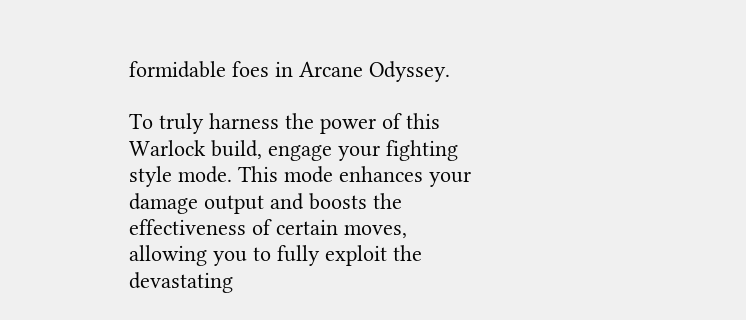formidable foes in Arcane Odyssey.

To truly harness the power of this Warlock build, engage your fighting style mode. This mode enhances your damage output and boosts the effectiveness of certain moves, allowing you to fully exploit the devastating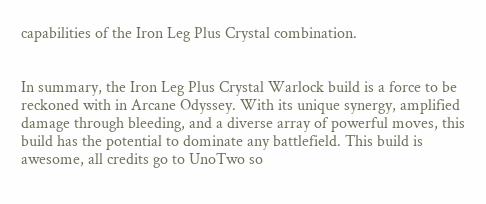capabilities of the Iron Leg Plus Crystal combination.


In summary, the Iron Leg Plus Crystal Warlock build is a force to be reckoned with in Arcane Odyssey. With its unique synergy, amplified damage through bleeding, and a diverse array of powerful moves, this build has the potential to dominate any battlefield. This build is awesome, all credits go to UnoTwo so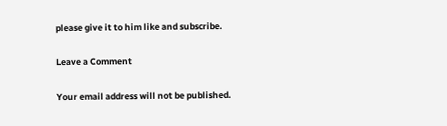please give it to him like and subscribe.

Leave a Comment

Your email address will not be published.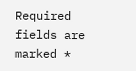Required fields are marked *